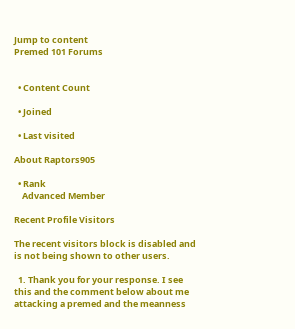Jump to content
Premed 101 Forums


  • Content Count

  • Joined

  • Last visited

About Raptors905

  • Rank
    Advanced Member

Recent Profile Visitors

The recent visitors block is disabled and is not being shown to other users.

  1. Thank you for your response. I see this and the comment below about me attacking a premed and the meanness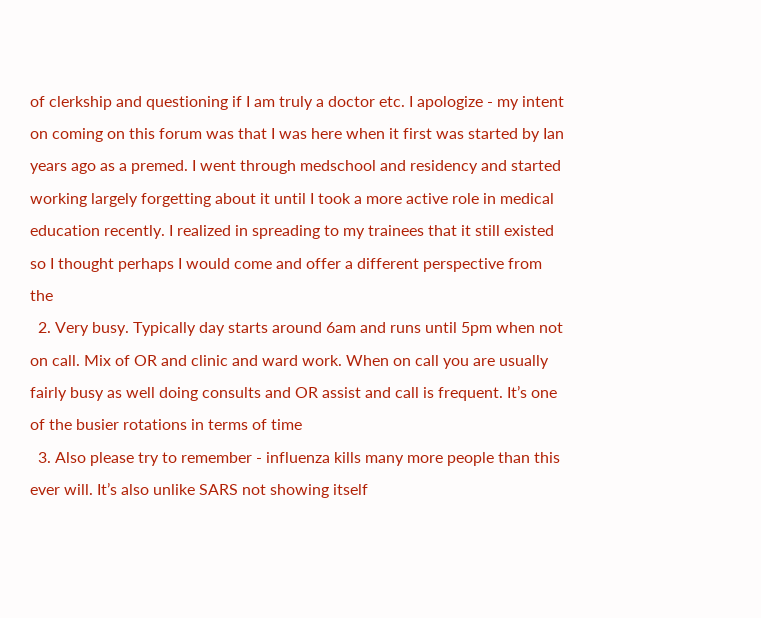of clerkship and questioning if I am truly a doctor etc. I apologize - my intent on coming on this forum was that I was here when it first was started by Ian years ago as a premed. I went through medschool and residency and started working largely forgetting about it until I took a more active role in medical education recently. I realized in spreading to my trainees that it still existed so I thought perhaps I would come and offer a different perspective from the
  2. Very busy. Typically day starts around 6am and runs until 5pm when not on call. Mix of OR and clinic and ward work. When on call you are usually fairly busy as well doing consults and OR assist and call is frequent. It’s one of the busier rotations in terms of time
  3. Also please try to remember - influenza kills many more people than this ever will. It’s also unlike SARS not showing itself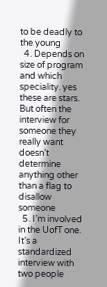to be deadly to the young
  4. Depends on size of program and which speciality. yes these are stars. But often the interview for someone they really want doesn’t determine anything other than a flag to disallow someone
  5. I’m involved in the UofT one. It’s a standardized interview with two people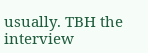usually. TBH the interview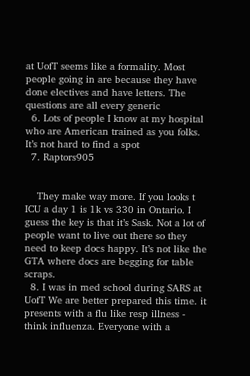at UofT seems like a formality. Most people going in are because they have done electives and have letters. The questions are all every generic
  6. Lots of people I know at my hospital who are American trained as you folks. It’s not hard to find a spot
  7. Raptors905


    They make way more. If you looks t ICU a day 1 is 1k vs 330 in Ontario. I guess the key is that it’s Sask. Not a lot of people want to live out there so they need to keep docs happy. It’s not like the GTA where docs are begging for table scraps.
  8. I was in med school during SARS at UofT We are better prepared this time. it presents with a flu like resp illness - think influenza. Everyone with a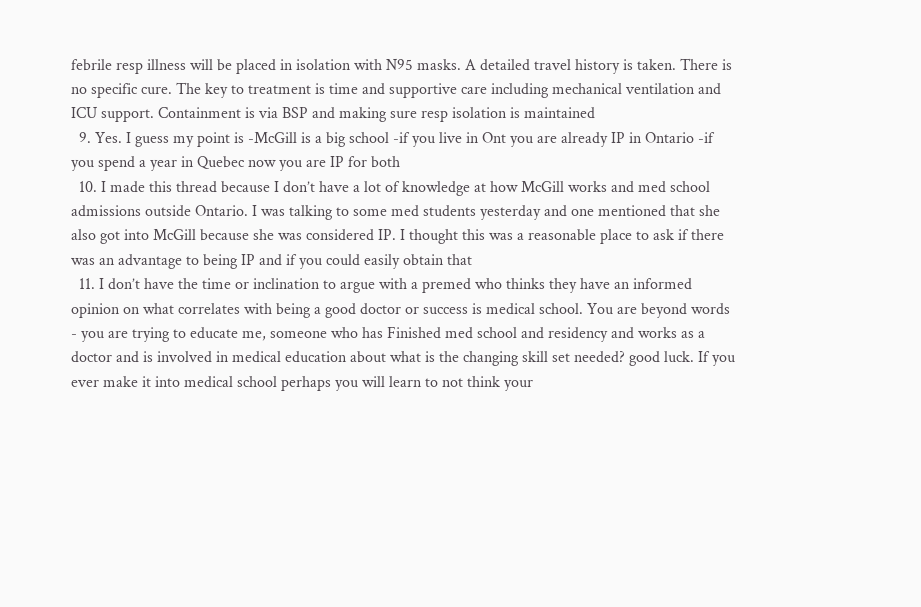febrile resp illness will be placed in isolation with N95 masks. A detailed travel history is taken. There is no specific cure. The key to treatment is time and supportive care including mechanical ventilation and ICU support. Containment is via BSP and making sure resp isolation is maintained
  9. Yes. I guess my point is -McGill is a big school -if you live in Ont you are already IP in Ontario -if you spend a year in Quebec now you are IP for both
  10. I made this thread because I don’t have a lot of knowledge at how McGill works and med school admissions outside Ontario. I was talking to some med students yesterday and one mentioned that she also got into McGill because she was considered IP. I thought this was a reasonable place to ask if there was an advantage to being IP and if you could easily obtain that
  11. I don’t have the time or inclination to argue with a premed who thinks they have an informed opinion on what correlates with being a good doctor or success is medical school. You are beyond words - you are trying to educate me, someone who has Finished med school and residency and works as a doctor and is involved in medical education about what is the changing skill set needed? good luck. If you ever make it into medical school perhaps you will learn to not think your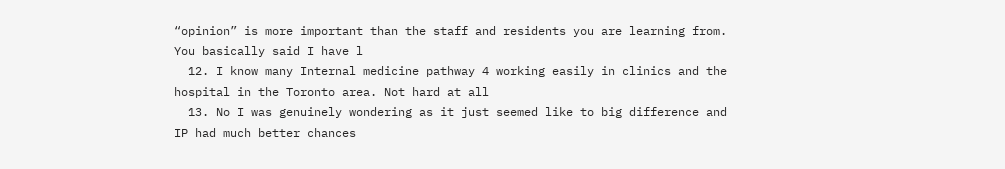“opinion” is more important than the staff and residents you are learning from. You basically said I have l
  12. I know many Internal medicine pathway 4 working easily in clinics and the hospital in the Toronto area. Not hard at all
  13. No I was genuinely wondering as it just seemed like to big difference and IP had much better chances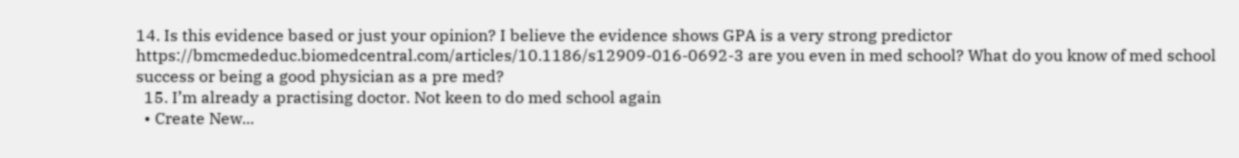14. Is this evidence based or just your opinion? I believe the evidence shows GPA is a very strong predictor https://bmcmededuc.biomedcentral.com/articles/10.1186/s12909-016-0692-3 are you even in med school? What do you know of med school success or being a good physician as a pre med?
  15. I’m already a practising doctor. Not keen to do med school again
  • Create New...